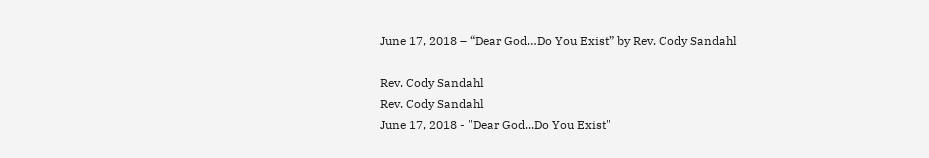June 17, 2018 – “Dear God…Do You Exist” by Rev. Cody Sandahl

Rev. Cody Sandahl
Rev. Cody Sandahl
June 17, 2018 - "Dear God...Do You Exist"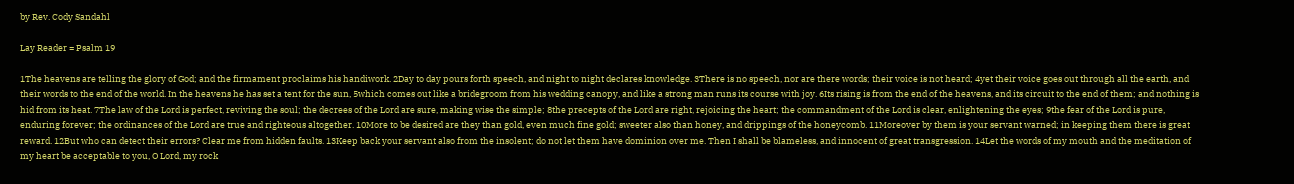by Rev. Cody Sandahl

Lay Reader = Psalm 19

1The heavens are telling the glory of God; and the firmament proclaims his handiwork. 2Day to day pours forth speech, and night to night declares knowledge. 3There is no speech, nor are there words; their voice is not heard; 4yet their voice goes out through all the earth, and their words to the end of the world. In the heavens he has set a tent for the sun, 5which comes out like a bridegroom from his wedding canopy, and like a strong man runs its course with joy. 6Its rising is from the end of the heavens, and its circuit to the end of them; and nothing is hid from its heat. 7The law of the Lord is perfect, reviving the soul; the decrees of the Lord are sure, making wise the simple; 8the precepts of the Lord are right, rejoicing the heart; the commandment of the Lord is clear, enlightening the eyes; 9the fear of the Lord is pure, enduring forever; the ordinances of the Lord are true and righteous altogether. 10More to be desired are they than gold, even much fine gold; sweeter also than honey, and drippings of the honeycomb. 11Moreover by them is your servant warned; in keeping them there is great reward. 12But who can detect their errors? Clear me from hidden faults. 13Keep back your servant also from the insolent; do not let them have dominion over me. Then I shall be blameless, and innocent of great transgression. 14Let the words of my mouth and the meditation of my heart be acceptable to you, O Lord, my rock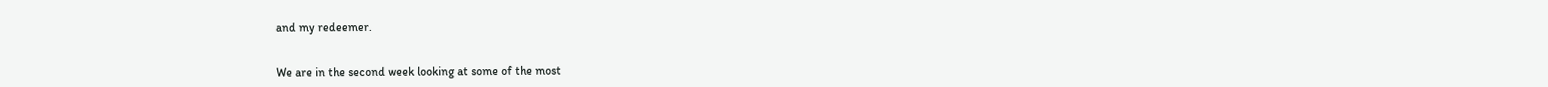and my redeemer.


We are in the second week looking at some of the most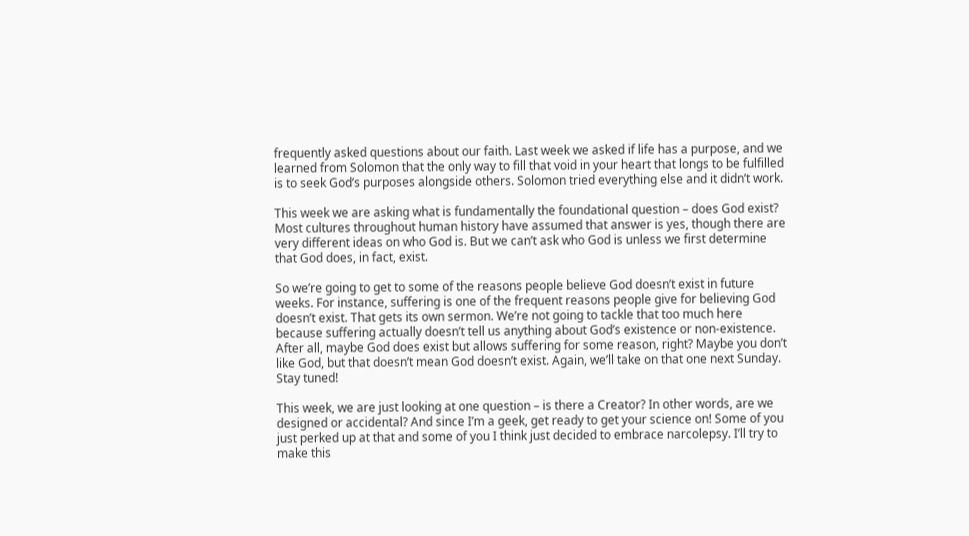frequently asked questions about our faith. Last week we asked if life has a purpose, and we learned from Solomon that the only way to fill that void in your heart that longs to be fulfilled is to seek God’s purposes alongside others. Solomon tried everything else and it didn’t work.

This week we are asking what is fundamentally the foundational question – does God exist? Most cultures throughout human history have assumed that answer is yes, though there are very different ideas on who God is. But we can’t ask who God is unless we first determine that God does, in fact, exist.

So we’re going to get to some of the reasons people believe God doesn’t exist in future weeks. For instance, suffering is one of the frequent reasons people give for believing God doesn’t exist. That gets its own sermon. We’re not going to tackle that too much here because suffering actually doesn’t tell us anything about God’s existence or non-existence. After all, maybe God does exist but allows suffering for some reason, right? Maybe you don’t like God, but that doesn’t mean God doesn’t exist. Again, we’ll take on that one next Sunday. Stay tuned!

This week, we are just looking at one question – is there a Creator? In other words, are we designed or accidental? And since I’m a geek, get ready to get your science on! Some of you just perked up at that and some of you I think just decided to embrace narcolepsy. I’ll try to make this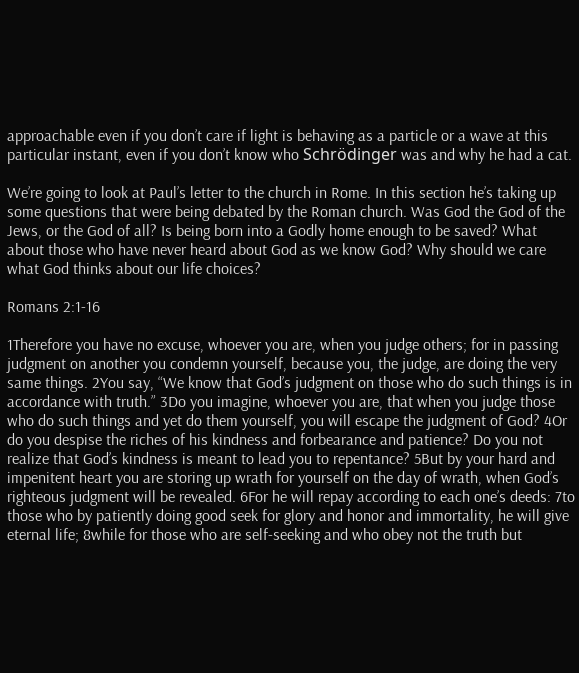approachable even if you don’t care if light is behaving as a particle or a wave at this particular instant, even if you don’t know who Schrödinger was and why he had a cat.

We’re going to look at Paul’s letter to the church in Rome. In this section he’s taking up some questions that were being debated by the Roman church. Was God the God of the Jews, or the God of all? Is being born into a Godly home enough to be saved? What about those who have never heard about God as we know God? Why should we care what God thinks about our life choices?

Romans 2:1-16

1Therefore you have no excuse, whoever you are, when you judge others; for in passing judgment on another you condemn yourself, because you, the judge, are doing the very same things. 2You say, “We know that God’s judgment on those who do such things is in accordance with truth.” 3Do you imagine, whoever you are, that when you judge those who do such things and yet do them yourself, you will escape the judgment of God? 4Or do you despise the riches of his kindness and forbearance and patience? Do you not realize that God’s kindness is meant to lead you to repentance? 5But by your hard and impenitent heart you are storing up wrath for yourself on the day of wrath, when God’s righteous judgment will be revealed. 6For he will repay according to each one’s deeds: 7to those who by patiently doing good seek for glory and honor and immortality, he will give eternal life; 8while for those who are self-seeking and who obey not the truth but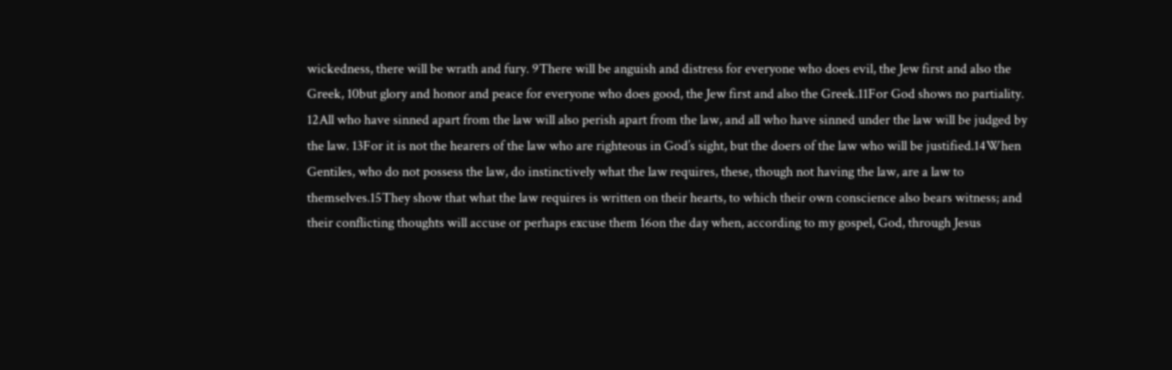wickedness, there will be wrath and fury. 9There will be anguish and distress for everyone who does evil, the Jew first and also the Greek, 10but glory and honor and peace for everyone who does good, the Jew first and also the Greek.11For God shows no partiality. 12All who have sinned apart from the law will also perish apart from the law, and all who have sinned under the law will be judged by the law. 13For it is not the hearers of the law who are righteous in God’s sight, but the doers of the law who will be justified.14When Gentiles, who do not possess the law, do instinctively what the law requires, these, though not having the law, are a law to themselves.15They show that what the law requires is written on their hearts, to which their own conscience also bears witness; and their conflicting thoughts will accuse or perhaps excuse them 16on the day when, according to my gospel, God, through Jesus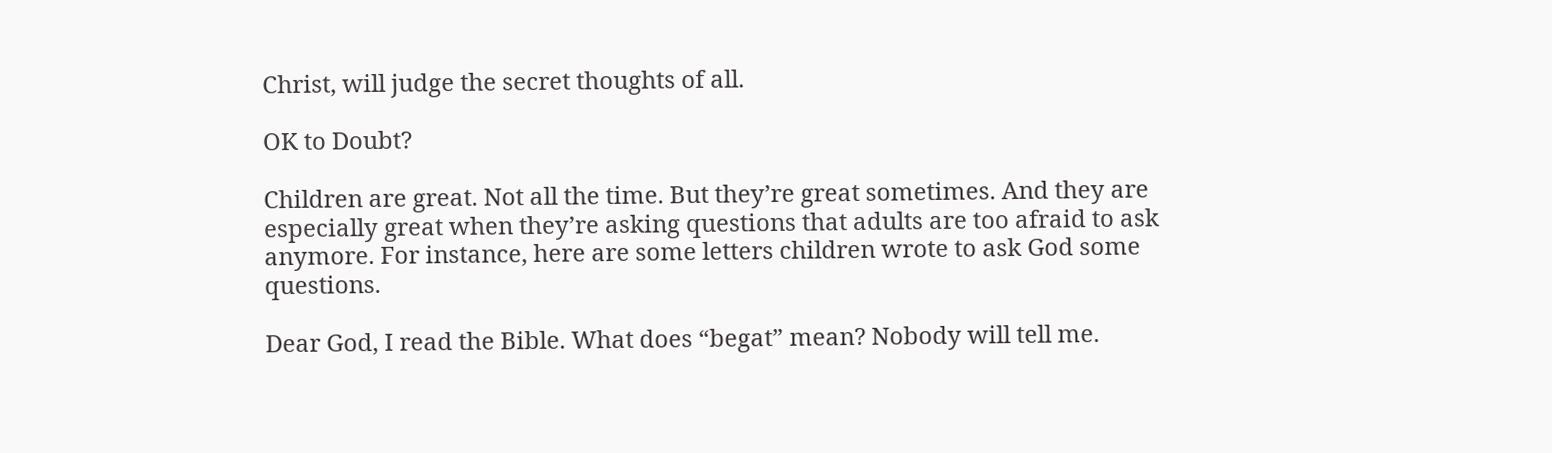Christ, will judge the secret thoughts of all.

OK to Doubt?

Children are great. Not all the time. But they’re great sometimes. And they are especially great when they’re asking questions that adults are too afraid to ask anymore. For instance, here are some letters children wrote to ask God some questions.

Dear God, I read the Bible. What does “begat” mean? Nobody will tell me.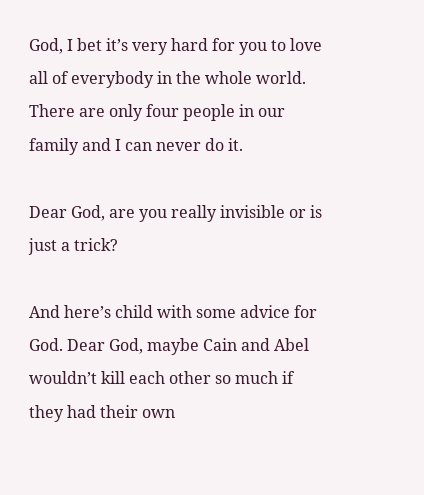God, I bet it’s very hard for you to love all of everybody in the whole world. There are only four people in our family and I can never do it.

Dear God, are you really invisible or is just a trick?

And here’s child with some advice for God. Dear God, maybe Cain and Abel wouldn’t kill each other so much if they had their own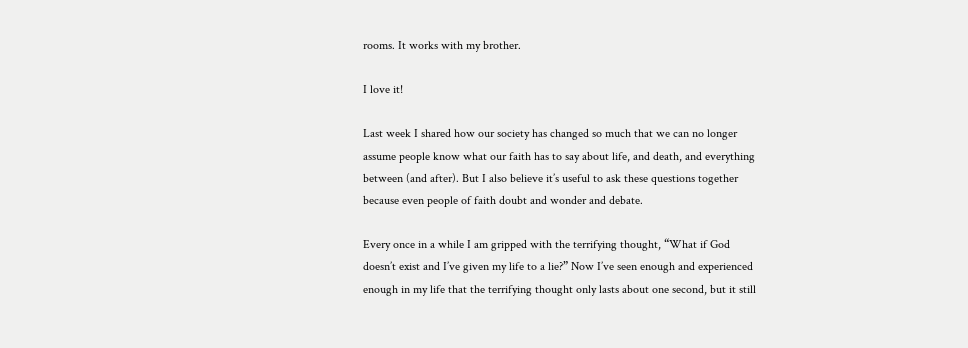rooms. It works with my brother.

I love it!

Last week I shared how our society has changed so much that we can no longer assume people know what our faith has to say about life, and death, and everything between (and after). But I also believe it’s useful to ask these questions together because even people of faith doubt and wonder and debate.

Every once in a while I am gripped with the terrifying thought, “What if God doesn’t exist and I’ve given my life to a lie?” Now I’ve seen enough and experienced enough in my life that the terrifying thought only lasts about one second, but it still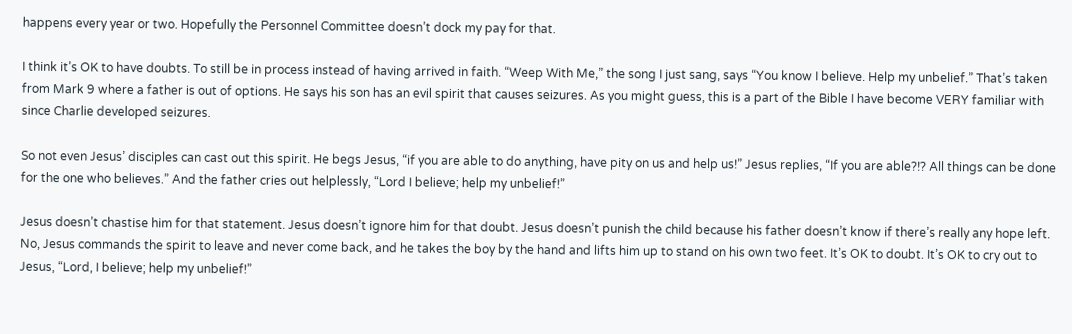happens every year or two. Hopefully the Personnel Committee doesn’t dock my pay for that.

I think it’s OK to have doubts. To still be in process instead of having arrived in faith. “Weep With Me,” the song I just sang, says “You know I believe. Help my unbelief.” That’s taken from Mark 9 where a father is out of options. He says his son has an evil spirit that causes seizures. As you might guess, this is a part of the Bible I have become VERY familiar with since Charlie developed seizures.

So not even Jesus’ disciples can cast out this spirit. He begs Jesus, “if you are able to do anything, have pity on us and help us!” Jesus replies, “If you are able?!? All things can be done for the one who believes.” And the father cries out helplessly, “Lord I believe; help my unbelief!”

Jesus doesn’t chastise him for that statement. Jesus doesn’t ignore him for that doubt. Jesus doesn’t punish the child because his father doesn’t know if there’s really any hope left. No, Jesus commands the spirit to leave and never come back, and he takes the boy by the hand and lifts him up to stand on his own two feet. It’s OK to doubt. It’s OK to cry out to Jesus, “Lord, I believe; help my unbelief!”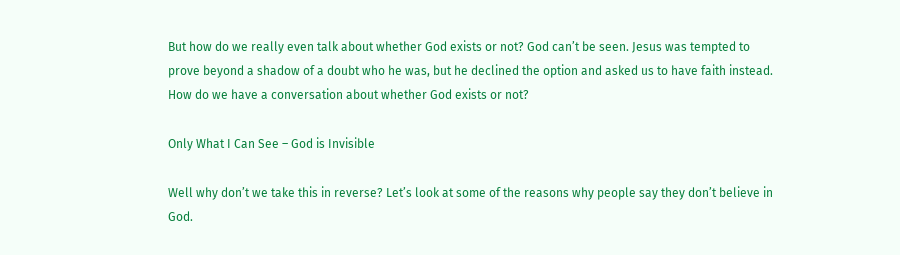But how do we really even talk about whether God exists or not? God can’t be seen. Jesus was tempted to prove beyond a shadow of a doubt who he was, but he declined the option and asked us to have faith instead. How do we have a conversation about whether God exists or not?

Only What I Can See – God is Invisible

Well why don’t we take this in reverse? Let’s look at some of the reasons why people say they don’t believe in God.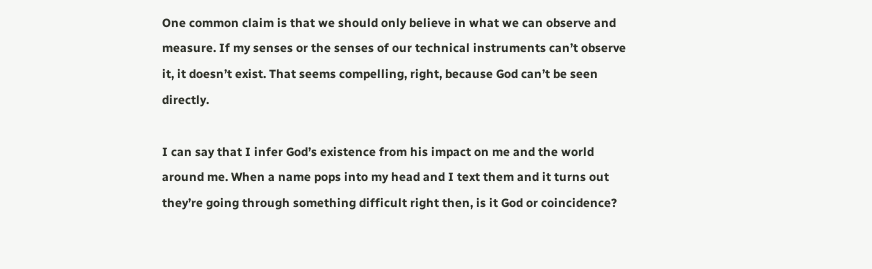One common claim is that we should only believe in what we can observe and measure. If my senses or the senses of our technical instruments can’t observe it, it doesn’t exist. That seems compelling, right, because God can’t be seen directly.

I can say that I infer God’s existence from his impact on me and the world around me. When a name pops into my head and I text them and it turns out they’re going through something difficult right then, is it God or coincidence?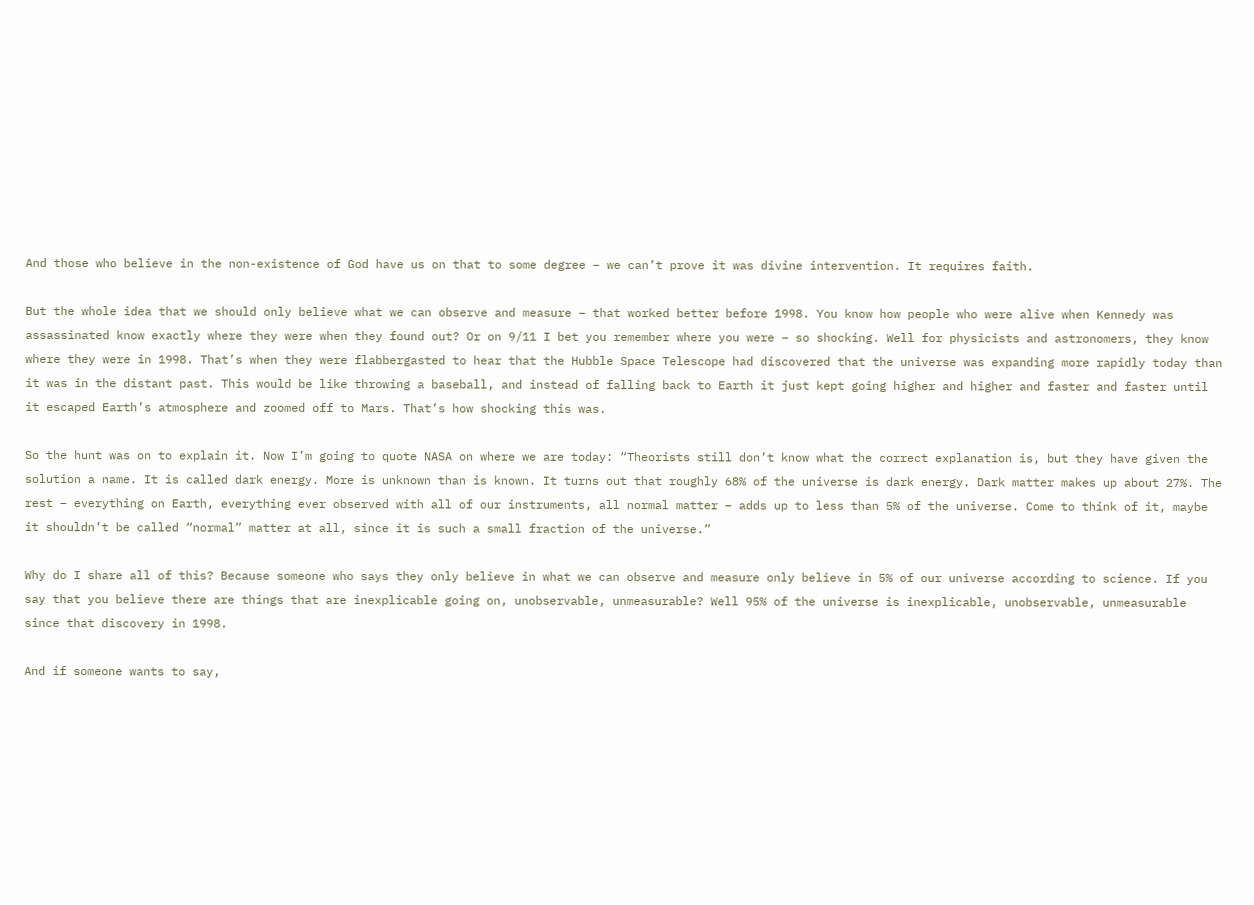And those who believe in the non-existence of God have us on that to some degree – we can’t prove it was divine intervention. It requires faith.

But the whole idea that we should only believe what we can observe and measure – that worked better before 1998. You know how people who were alive when Kennedy was assassinated know exactly where they were when they found out? Or on 9/11 I bet you remember where you were – so shocking. Well for physicists and astronomers, they know where they were in 1998. That’s when they were flabbergasted to hear that the Hubble Space Telescope had discovered that the universe was expanding more rapidly today than it was in the distant past. This would be like throwing a baseball, and instead of falling back to Earth it just kept going higher and higher and faster and faster until it escaped Earth’s atmosphere and zoomed off to Mars. That’s how shocking this was.

So the hunt was on to explain it. Now I’m going to quote NASA on where we are today: “Theorists still don’t know what the correct explanation is, but they have given the solution a name. It is called dark energy. More is unknown than is known. It turns out that roughly 68% of the universe is dark energy. Dark matter makes up about 27%. The rest – everything on Earth, everything ever observed with all of our instruments, all normal matter – adds up to less than 5% of the universe. Come to think of it, maybe it shouldn’t be called “normal” matter at all, since it is such a small fraction of the universe.”

Why do I share all of this? Because someone who says they only believe in what we can observe and measure only believe in 5% of our universe according to science. If you say that you believe there are things that are inexplicable going on, unobservable, unmeasurable? Well 95% of the universe is inexplicable, unobservable, unmeasurable since that discovery in 1998.

And if someone wants to say,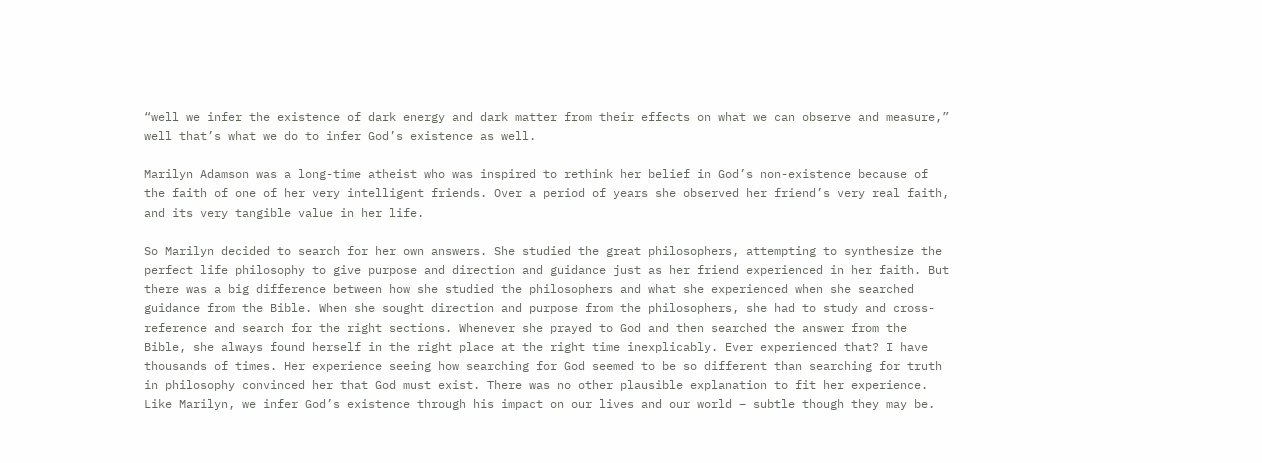“well we infer the existence of dark energy and dark matter from their effects on what we can observe and measure,” well that’s what we do to infer God’s existence as well.

Marilyn Adamson was a long-time atheist who was inspired to rethink her belief in God’s non-existence because of the faith of one of her very intelligent friends. Over a period of years she observed her friend’s very real faith, and its very tangible value in her life.

So Marilyn decided to search for her own answers. She studied the great philosophers, attempting to synthesize the perfect life philosophy to give purpose and direction and guidance just as her friend experienced in her faith. But there was a big difference between how she studied the philosophers and what she experienced when she searched guidance from the Bible. When she sought direction and purpose from the philosophers, she had to study and cross-reference and search for the right sections. Whenever she prayed to God and then searched the answer from the Bible, she always found herself in the right place at the right time inexplicably. Ever experienced that? I have thousands of times. Her experience seeing how searching for God seemed to be so different than searching for truth in philosophy convinced her that God must exist. There was no other plausible explanation to fit her experience. Like Marilyn, we infer God’s existence through his impact on our lives and our world – subtle though they may be.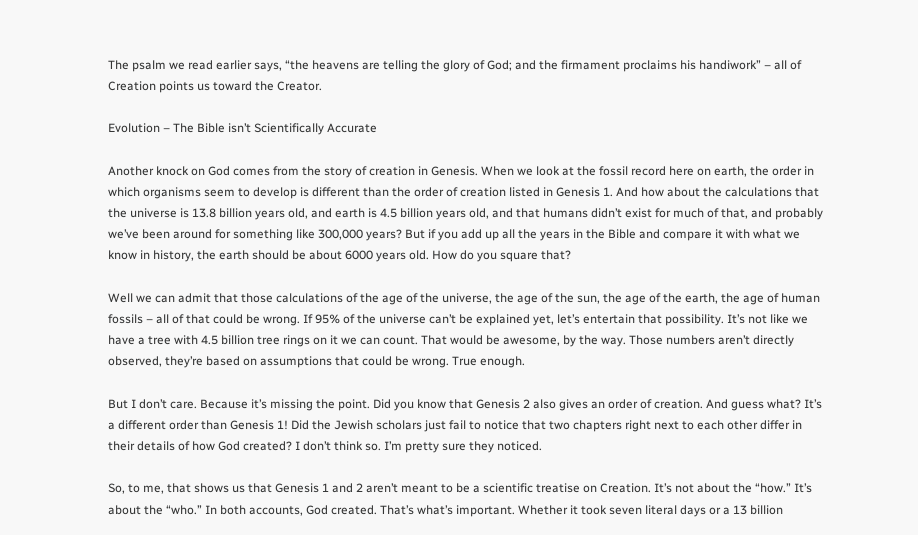The psalm we read earlier says, “the heavens are telling the glory of God; and the firmament proclaims his handiwork” – all of Creation points us toward the Creator.

Evolution – The Bible isn’t Scientifically Accurate

Another knock on God comes from the story of creation in Genesis. When we look at the fossil record here on earth, the order in which organisms seem to develop is different than the order of creation listed in Genesis 1. And how about the calculations that the universe is 13.8 billion years old, and earth is 4.5 billion years old, and that humans didn’t exist for much of that, and probably we’ve been around for something like 300,000 years? But if you add up all the years in the Bible and compare it with what we know in history, the earth should be about 6000 years old. How do you square that?

Well we can admit that those calculations of the age of the universe, the age of the sun, the age of the earth, the age of human fossils – all of that could be wrong. If 95% of the universe can’t be explained yet, let’s entertain that possibility. It’s not like we have a tree with 4.5 billion tree rings on it we can count. That would be awesome, by the way. Those numbers aren’t directly observed, they’re based on assumptions that could be wrong. True enough.

But I don’t care. Because it’s missing the point. Did you know that Genesis 2 also gives an order of creation. And guess what? It’s a different order than Genesis 1! Did the Jewish scholars just fail to notice that two chapters right next to each other differ in their details of how God created? I don’t think so. I’m pretty sure they noticed.

So, to me, that shows us that Genesis 1 and 2 aren’t meant to be a scientific treatise on Creation. It’s not about the “how.” It’s about the “who.” In both accounts, God created. That’s what’s important. Whether it took seven literal days or a 13 billion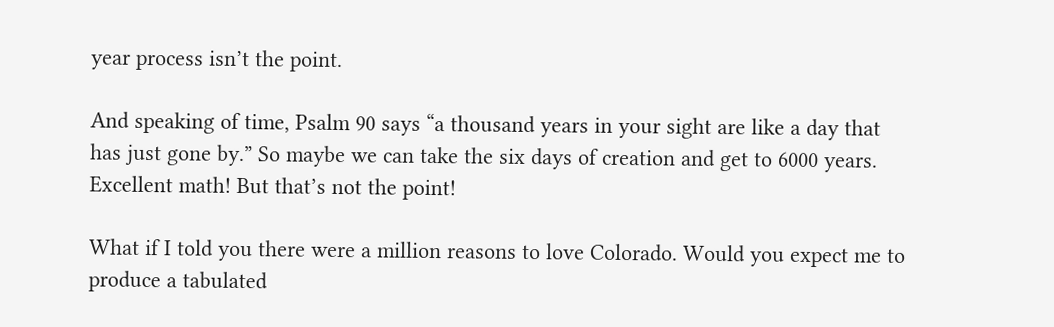year process isn’t the point.

And speaking of time, Psalm 90 says “a thousand years in your sight are like a day that has just gone by.” So maybe we can take the six days of creation and get to 6000 years. Excellent math! But that’s not the point!

What if I told you there were a million reasons to love Colorado. Would you expect me to produce a tabulated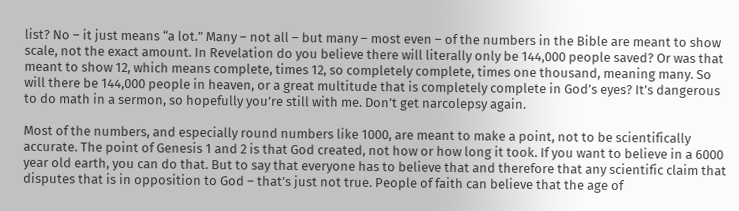list? No – it just means “a lot.” Many – not all – but many – most even – of the numbers in the Bible are meant to show scale, not the exact amount. In Revelation do you believe there will literally only be 144,000 people saved? Or was that meant to show 12, which means complete, times 12, so completely complete, times one thousand, meaning many. So will there be 144,000 people in heaven, or a great multitude that is completely complete in God’s eyes? It’s dangerous to do math in a sermon, so hopefully you’re still with me. Don’t get narcolepsy again.

Most of the numbers, and especially round numbers like 1000, are meant to make a point, not to be scientifically accurate. The point of Genesis 1 and 2 is that God created, not how or how long it took. If you want to believe in a 6000 year old earth, you can do that. But to say that everyone has to believe that and therefore that any scientific claim that disputes that is in opposition to God – that’s just not true. People of faith can believe that the age of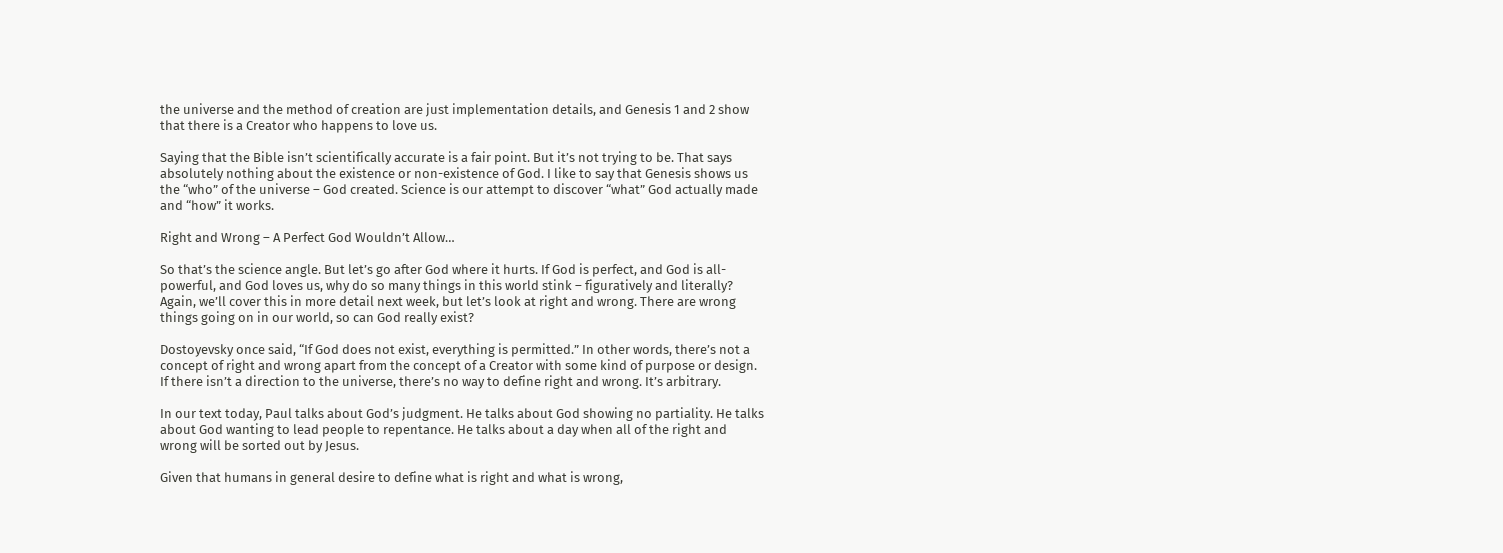the universe and the method of creation are just implementation details, and Genesis 1 and 2 show that there is a Creator who happens to love us.

Saying that the Bible isn’t scientifically accurate is a fair point. But it’s not trying to be. That says absolutely nothing about the existence or non-existence of God. I like to say that Genesis shows us the “who” of the universe – God created. Science is our attempt to discover “what” God actually made and “how” it works.

Right and Wrong – A Perfect God Wouldn’t Allow…

So that’s the science angle. But let’s go after God where it hurts. If God is perfect, and God is all-powerful, and God loves us, why do so many things in this world stink – figuratively and literally? Again, we’ll cover this in more detail next week, but let’s look at right and wrong. There are wrong things going on in our world, so can God really exist?

Dostoyevsky once said, “If God does not exist, everything is permitted.” In other words, there’s not a concept of right and wrong apart from the concept of a Creator with some kind of purpose or design. If there isn’t a direction to the universe, there’s no way to define right and wrong. It’s arbitrary.

In our text today, Paul talks about God’s judgment. He talks about God showing no partiality. He talks about God wanting to lead people to repentance. He talks about a day when all of the right and wrong will be sorted out by Jesus.

Given that humans in general desire to define what is right and what is wrong,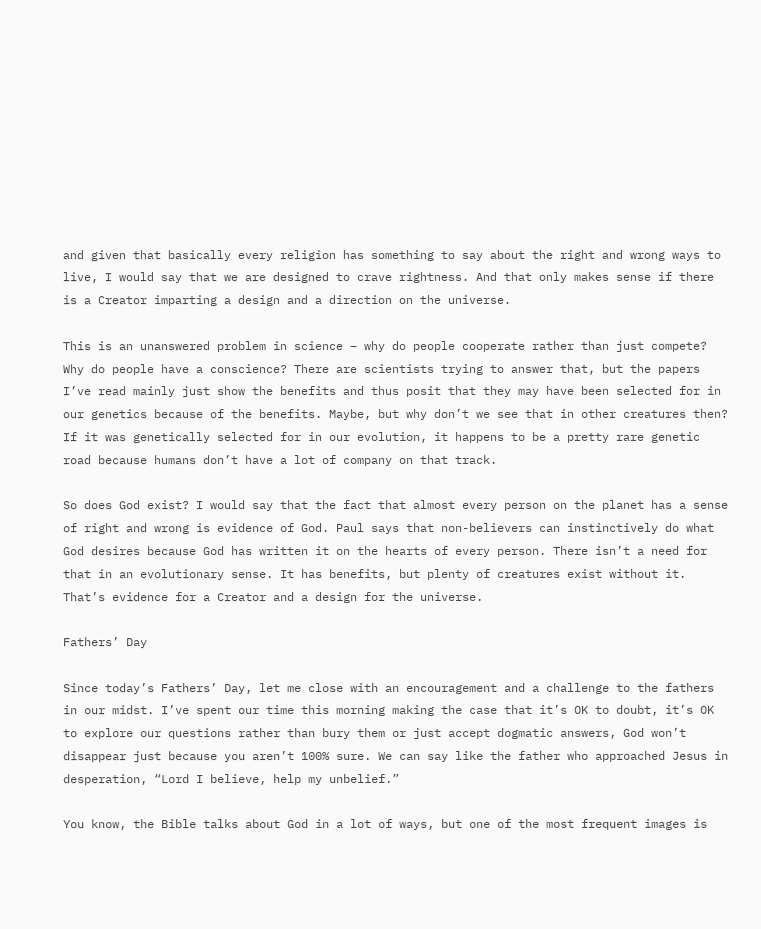and given that basically every religion has something to say about the right and wrong ways to live, I would say that we are designed to crave rightness. And that only makes sense if there is a Creator imparting a design and a direction on the universe.

This is an unanswered problem in science – why do people cooperate rather than just compete? Why do people have a conscience? There are scientists trying to answer that, but the papers I’ve read mainly just show the benefits and thus posit that they may have been selected for in our genetics because of the benefits. Maybe, but why don’t we see that in other creatures then? If it was genetically selected for in our evolution, it happens to be a pretty rare genetic road because humans don’t have a lot of company on that track.

So does God exist? I would say that the fact that almost every person on the planet has a sense of right and wrong is evidence of God. Paul says that non-believers can instinctively do what God desires because God has written it on the hearts of every person. There isn’t a need for that in an evolutionary sense. It has benefits, but plenty of creatures exist without it. That’s evidence for a Creator and a design for the universe.

Fathers’ Day

Since today’s Fathers’ Day, let me close with an encouragement and a challenge to the fathers in our midst. I’ve spent our time this morning making the case that it’s OK to doubt, it’s OK to explore our questions rather than bury them or just accept dogmatic answers, God won’t disappear just because you aren’t 100% sure. We can say like the father who approached Jesus in desperation, “Lord I believe, help my unbelief.”

You know, the Bible talks about God in a lot of ways, but one of the most frequent images is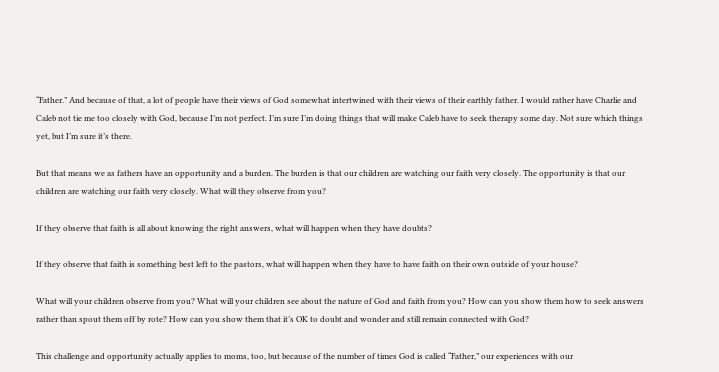“Father.” And because of that, a lot of people have their views of God somewhat intertwined with their views of their earthly father. I would rather have Charlie and Caleb not tie me too closely with God, because I’m not perfect. I’m sure I’m doing things that will make Caleb have to seek therapy some day. Not sure which things yet, but I’m sure it’s there.

But that means we as fathers have an opportunity and a burden. The burden is that our children are watching our faith very closely. The opportunity is that our children are watching our faith very closely. What will they observe from you?

If they observe that faith is all about knowing the right answers, what will happen when they have doubts?

If they observe that faith is something best left to the pastors, what will happen when they have to have faith on their own outside of your house?

What will your children observe from you? What will your children see about the nature of God and faith from you? How can you show them how to seek answers rather than spout them off by rote? How can you show them that it’s OK to doubt and wonder and still remain connected with God?

This challenge and opportunity actually applies to moms, too, but because of the number of times God is called “Father,” our experiences with our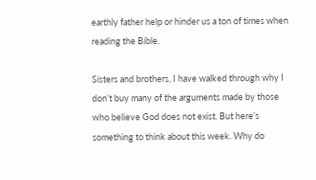earthly father help or hinder us a ton of times when reading the Bible.

Sisters and brothers, I have walked through why I don’t buy many of the arguments made by those who believe God does not exist. But here’s something to think about this week. Why do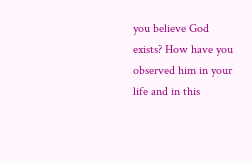you believe God exists? How have you observed him in your life and in this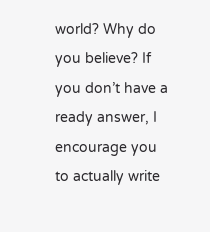world? Why do you believe? If you don’t have a ready answer, I encourage you to actually write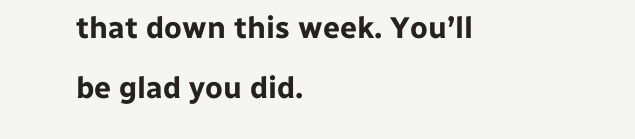that down this week. You’ll be glad you did.